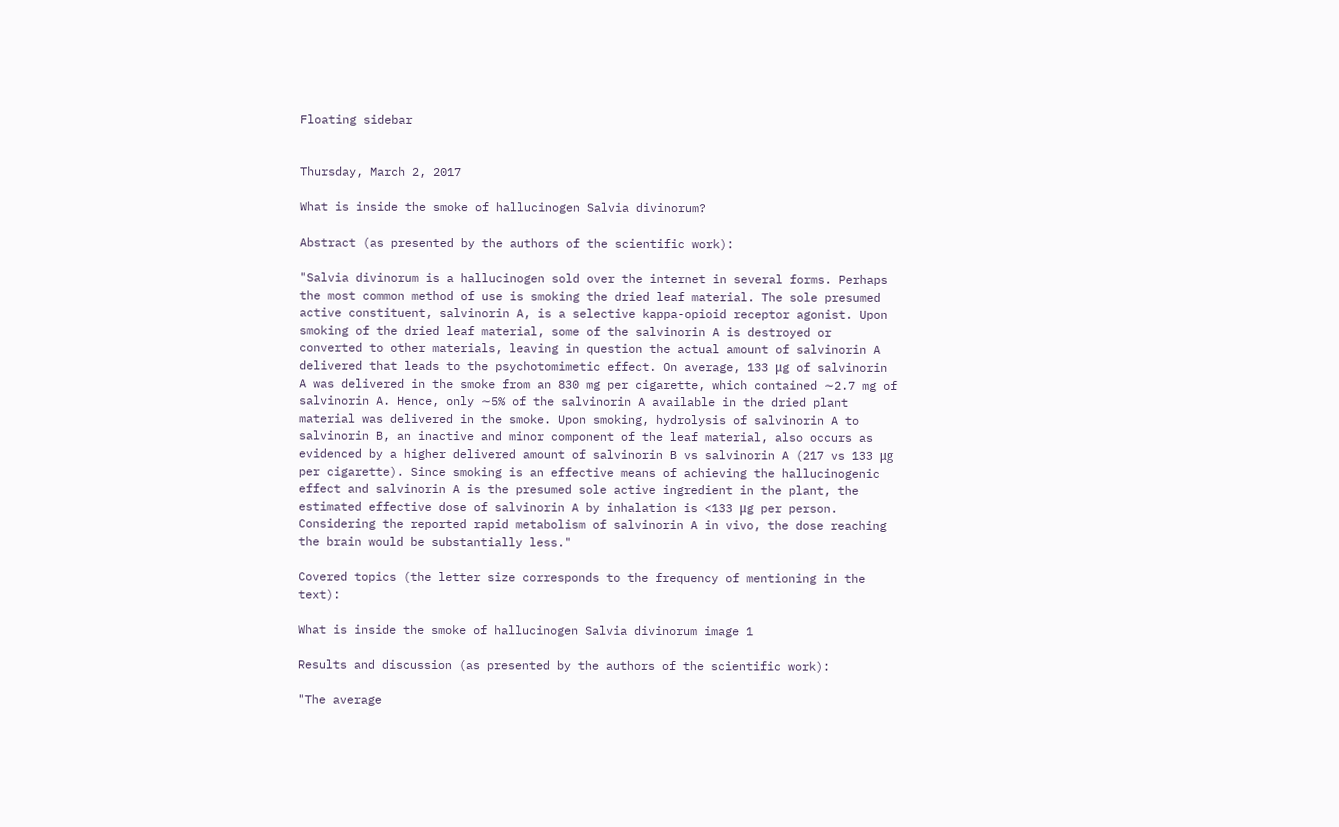Floating sidebar


Thursday, March 2, 2017

What is inside the smoke of hallucinogen Salvia divinorum?

Abstract (as presented by the authors of the scientific work):

"Salvia divinorum is a hallucinogen sold over the internet in several forms. Perhaps the most common method of use is smoking the dried leaf material. The sole presumed active constituent, salvinorin A, is a selective kappa-opioid receptor agonist. Upon smoking of the dried leaf material, some of the salvinorin A is destroyed or converted to other materials, leaving in question the actual amount of salvinorin A delivered that leads to the psychotomimetic effect. On average, 133 μg of salvinorin A was delivered in the smoke from an 830 mg per cigarette, which contained ∼2.7 mg of salvinorin A. Hence, only ∼5% of the salvinorin A available in the dried plant material was delivered in the smoke. Upon smoking, hydrolysis of salvinorin A to salvinorin B, an inactive and minor component of the leaf material, also occurs as evidenced by a higher delivered amount of salvinorin B vs salvinorin A (217 vs 133 μg per cigarette). Since smoking is an effective means of achieving the hallucinogenic effect and salvinorin A is the presumed sole active ingredient in the plant, the estimated effective dose of salvinorin A by inhalation is <133 μg per person. Considering the reported rapid metabolism of salvinorin A in vivo, the dose reaching the brain would be substantially less."

Covered topics (the letter size corresponds to the frequency of mentioning in the text):

What is inside the smoke of hallucinogen Salvia divinorum image 1

Results and discussion (as presented by the authors of the scientific work):

"The average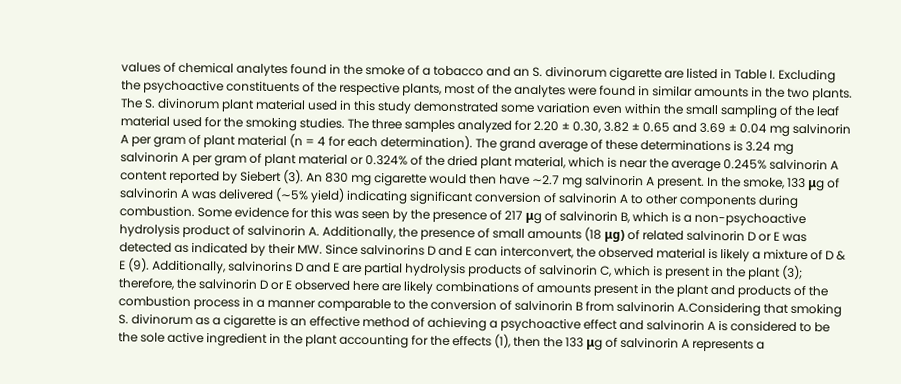values of chemical analytes found in the smoke of a tobacco and an S. divinorum cigarette are listed in Table I. Excluding the psychoactive constituents of the respective plants, most of the analytes were found in similar amounts in the two plants. The S. divinorum plant material used in this study demonstrated some variation even within the small sampling of the leaf material used for the smoking studies. The three samples analyzed for 2.20 ± 0.30, 3.82 ± 0.65 and 3.69 ± 0.04 mg salvinorin A per gram of plant material (n = 4 for each determination). The grand average of these determinations is 3.24 mg salvinorin A per gram of plant material or 0.324% of the dried plant material, which is near the average 0.245% salvinorin A content reported by Siebert (3). An 830 mg cigarette would then have ∼2.7 mg salvinorin A present. In the smoke, 133 μg of salvinorin A was delivered (∼5% yield) indicating significant conversion of salvinorin A to other components during combustion. Some evidence for this was seen by the presence of 217 μg of salvinorin B, which is a non-psychoactive hydrolysis product of salvinorin A. Additionally, the presence of small amounts (18 μg) of related salvinorin D or E was detected as indicated by their MW. Since salvinorins D and E can interconvert, the observed material is likely a mixture of D & E (9). Additionally, salvinorins D and E are partial hydrolysis products of salvinorin C, which is present in the plant (3); therefore, the salvinorin D or E observed here are likely combinations of amounts present in the plant and products of the combustion process in a manner comparable to the conversion of salvinorin B from salvinorin A.Considering that smoking S. divinorum as a cigarette is an effective method of achieving a psychoactive effect and salvinorin A is considered to be the sole active ingredient in the plant accounting for the effects (1), then the 133 μg of salvinorin A represents a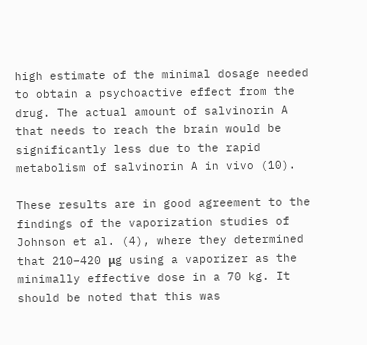high estimate of the minimal dosage needed to obtain a psychoactive effect from the drug. The actual amount of salvinorin A that needs to reach the brain would be significantly less due to the rapid metabolism of salvinorin A in vivo (10).

These results are in good agreement to the findings of the vaporization studies of Johnson et al. (4), where they determined that 210–420 μg using a vaporizer as the minimally effective dose in a 70 kg. It should be noted that this was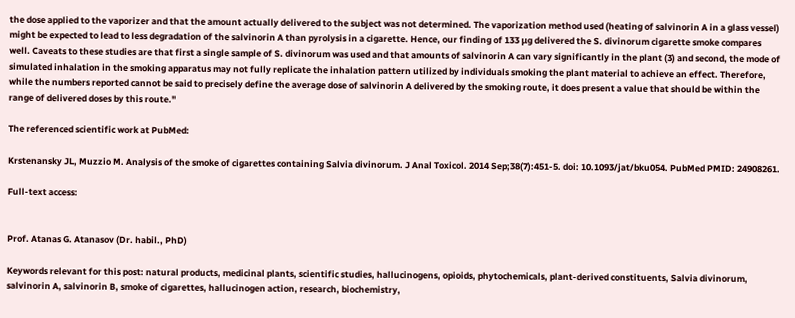the dose applied to the vaporizer and that the amount actually delivered to the subject was not determined. The vaporization method used (heating of salvinorin A in a glass vessel) might be expected to lead to less degradation of the salvinorin A than pyrolysis in a cigarette. Hence, our finding of 133 μg delivered the S. divinorum cigarette smoke compares well. Caveats to these studies are that first a single sample of S. divinorum was used and that amounts of salvinorin A can vary significantly in the plant (3) and second, the mode of simulated inhalation in the smoking apparatus may not fully replicate the inhalation pattern utilized by individuals smoking the plant material to achieve an effect. Therefore, while the numbers reported cannot be said to precisely define the average dose of salvinorin A delivered by the smoking route, it does present a value that should be within the range of delivered doses by this route."

The referenced scientific work at PubMed:

Krstenansky JL, Muzzio M. Analysis of the smoke of cigarettes containing Salvia divinorum. J Anal Toxicol. 2014 Sep;38(7):451-5. doi: 10.1093/jat/bku054. PubMed PMID: 24908261.

Full-text access:


Prof. Atanas G. Atanasov (Dr. habil., PhD)

Keywords relevant for this post: natural products, medicinal plants, scientific studies, hallucinogens, opioids, phytochemicals, plant-derived constituents, Salvia divinorum, salvinorin A, salvinorin B, smoke of cigarettes, hallucinogen action, research, biochemistry,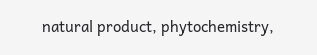natural product, phytochemistry,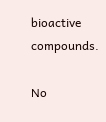bioactive compounds.

No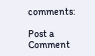comments:

Post a Comment